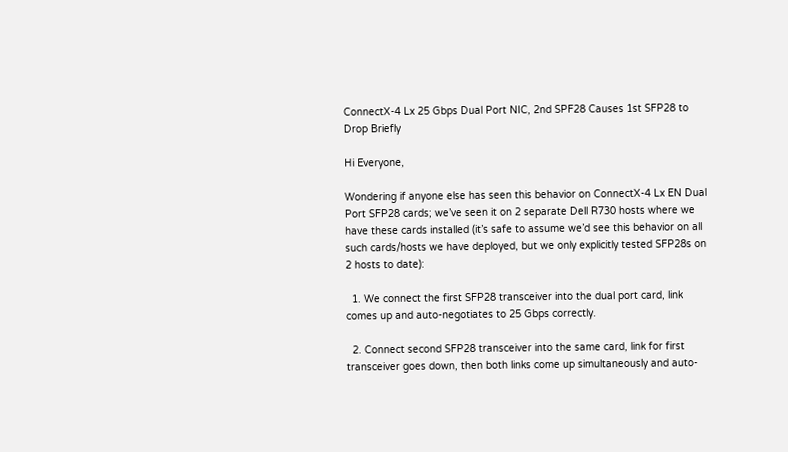ConnectX-4 Lx 25 Gbps Dual Port NIC, 2nd SPF28 Causes 1st SFP28 to Drop Briefly

Hi Everyone,

Wondering if anyone else has seen this behavior on ConnectX-4 Lx EN Dual Port SFP28 cards; we’ve seen it on 2 separate Dell R730 hosts where we have these cards installed (it’s safe to assume we’d see this behavior on all such cards/hosts we have deployed, but we only explicitly tested SFP28s on 2 hosts to date):

  1. We connect the first SFP28 transceiver into the dual port card, link comes up and auto-negotiates to 25 Gbps correctly.

  2. Connect second SFP28 transceiver into the same card, link for first transceiver goes down, then both links come up simultaneously and auto-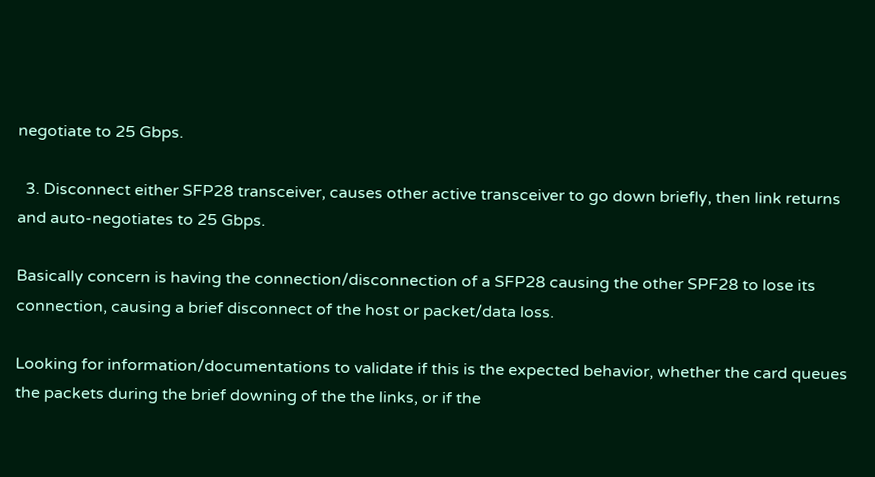negotiate to 25 Gbps.

  3. Disconnect either SFP28 transceiver, causes other active transceiver to go down briefly, then link returns and auto-negotiates to 25 Gbps.

Basically concern is having the connection/disconnection of a SFP28 causing the other SPF28 to lose its connection, causing a brief disconnect of the host or packet/data loss.

Looking for information/documentations to validate if this is the expected behavior, whether the card queues the packets during the brief downing of the the links, or if the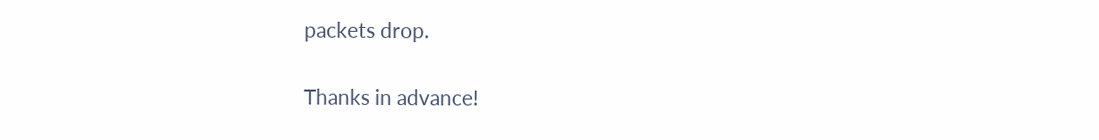packets drop.

Thanks in advance!